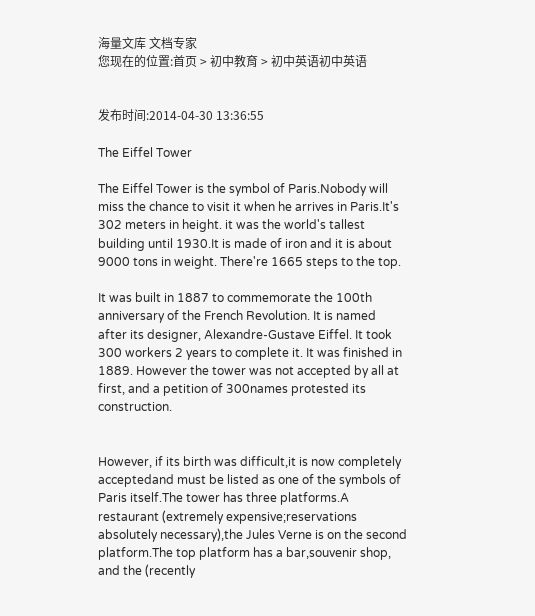海量文库 文档专家
您现在的位置:首页 > 初中教育 > 初中英语初中英语


发布时间:2014-04-30 13:36:55

The Eiffel Tower

The Eiffel Tower is the symbol of Paris.Nobody will miss the chance to visit it when he arrives in Paris.It's 302 meters in height. it was the world's tallest building until 1930.It is made of iron and it is about 9000 tons in weight. There're 1665 steps to the top.

It was built in 1887 to commemorate the 100th anniversary of the French Revolution. It is named after its designer, Alexandre-Gustave Eiffel. It took 300 workers 2 years to complete it. It was finished in 1889. However the tower was not accepted by all at first, and a petition of 300names protested its construction.


However, if its birth was difficult,it is now completely acceptedand must be listed as one of the symbols of Paris itself.The tower has three platforms.A restaurant (extremely expensive;reservations absolutely necessary),the Jules Verne is on the second platform.The top platform has a bar,souvenir shop, and the (recently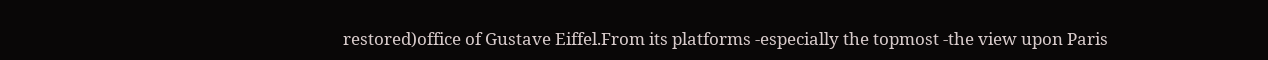restored)office of Gustave Eiffel.From its platforms -especially the topmost -the view upon Paris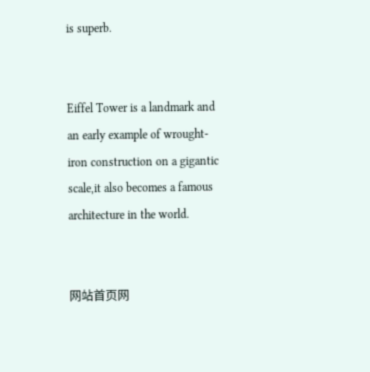is superb.


Eiffel Tower is a landmark and an early example of wrought-iron construction on a gigantic scale,it also becomes a famous architecture in the world.


网站首页网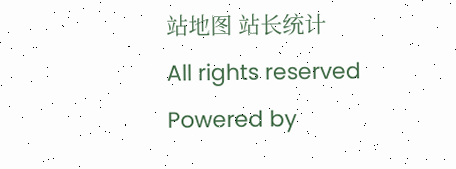站地图 站长统计
All rights reserved Powered by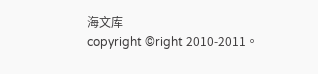海文库
copyright ©right 2010-2011。